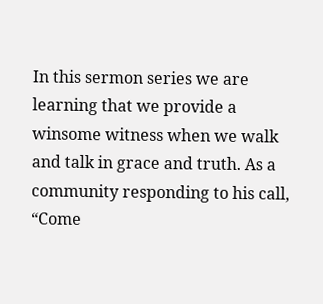In this sermon series we are learning that we provide a winsome witness when we walk and talk in grace and truth. As a community responding to his call, “Come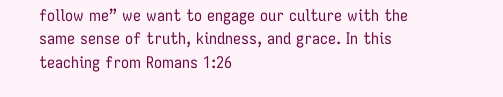follow me” we want to engage our culture with the same sense of truth, kindness, and grace. In this teaching from Romans 1:26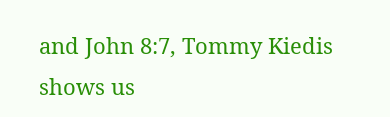and John 8:7, Tommy Kiedis shows us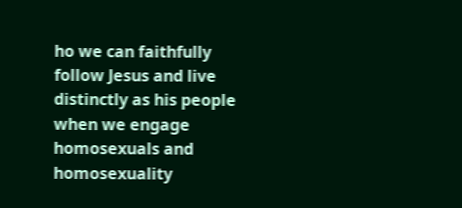ho we can faithfully follow Jesus and live distinctly as his people when we engage homosexuals and homosexuality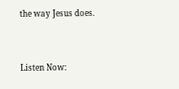the way Jesus does.


Listen Now: